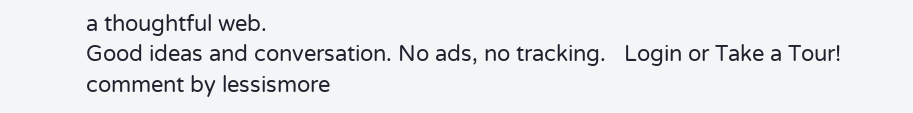a thoughtful web.
Good ideas and conversation. No ads, no tracking.   Login or Take a Tour!
comment by lessismore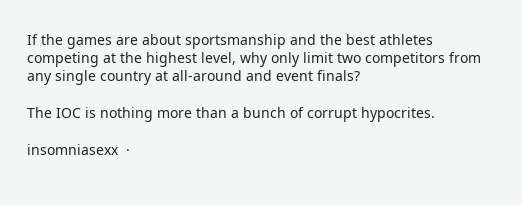If the games are about sportsmanship and the best athletes competing at the highest level, why only limit two competitors from any single country at all-around and event finals?

The IOC is nothing more than a bunch of corrupt hypocrites.

insomniasexx  ·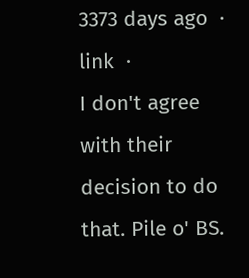3373 days ago  ·  link  ·
I don't agree with their decision to do that. Pile o' BS.